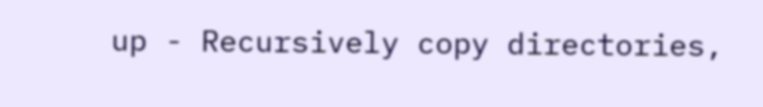up - Recursively copy directories,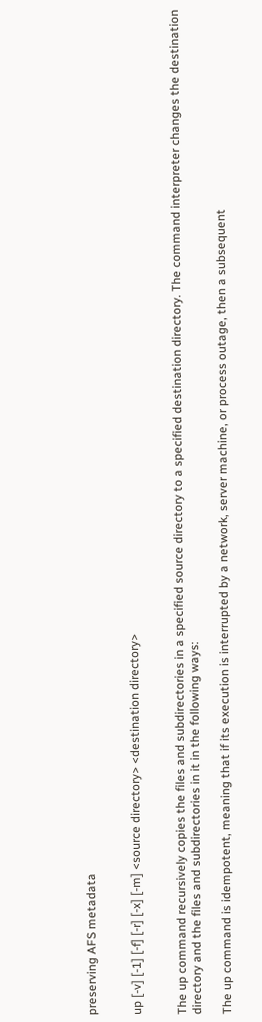preserving AFS metadata


up [-v] [-1] [-f] [-r] [-x] [-m] <source directory> <destination directory>


The up command recursively copies the files and subdirectories in a specified source directory to a specified destination directory. The command interpreter changes the destination directory and the files and subdirectories in it in the following ways:

The up command is idempotent, meaning that if its execution is interrupted by a network, server machine, or process outage, then a subsequent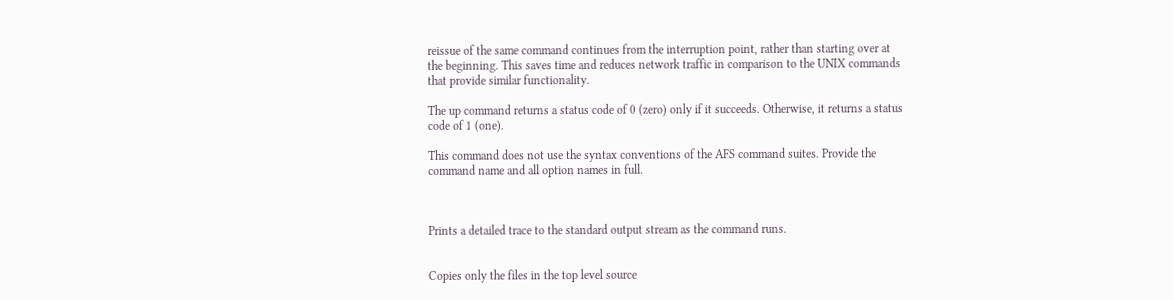reissue of the same command continues from the interruption point, rather than starting over at the beginning. This saves time and reduces network traffic in comparison to the UNIX commands that provide similar functionality.

The up command returns a status code of 0 (zero) only if it succeeds. Otherwise, it returns a status code of 1 (one).

This command does not use the syntax conventions of the AFS command suites. Provide the command name and all option names in full.



Prints a detailed trace to the standard output stream as the command runs.


Copies only the files in the top level source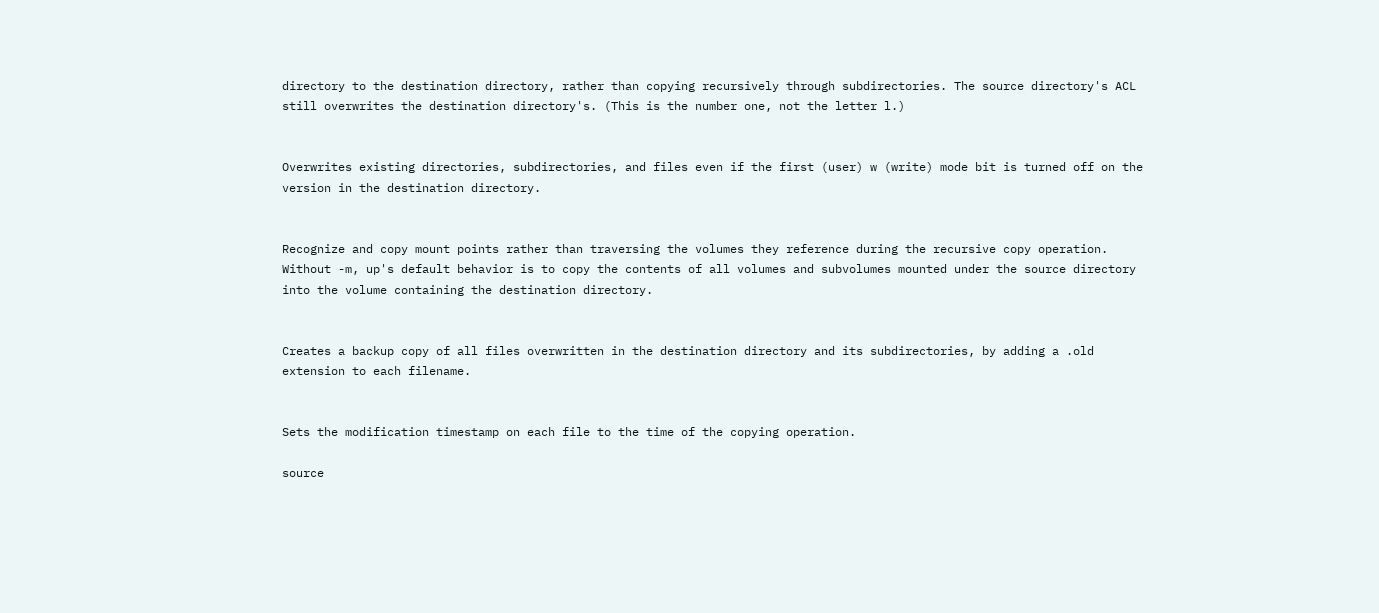directory to the destination directory, rather than copying recursively through subdirectories. The source directory's ACL still overwrites the destination directory's. (This is the number one, not the letter l.)


Overwrites existing directories, subdirectories, and files even if the first (user) w (write) mode bit is turned off on the version in the destination directory.


Recognize and copy mount points rather than traversing the volumes they reference during the recursive copy operation. Without -m, up's default behavior is to copy the contents of all volumes and subvolumes mounted under the source directory into the volume containing the destination directory.


Creates a backup copy of all files overwritten in the destination directory and its subdirectories, by adding a .old extension to each filename.


Sets the modification timestamp on each file to the time of the copying operation.

source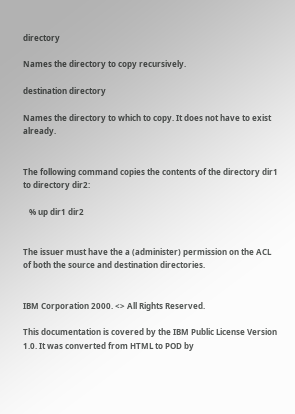directory

Names the directory to copy recursively.

destination directory

Names the directory to which to copy. It does not have to exist already.


The following command copies the contents of the directory dir1 to directory dir2:

   % up dir1 dir2


The issuer must have the a (administer) permission on the ACL of both the source and destination directories.


IBM Corporation 2000. <> All Rights Reserved.

This documentation is covered by the IBM Public License Version 1.0. It was converted from HTML to POD by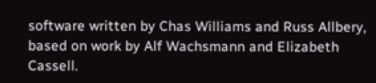software written by Chas Williams and Russ Allbery, based on work by Alf Wachsmann and Elizabeth Cassell.